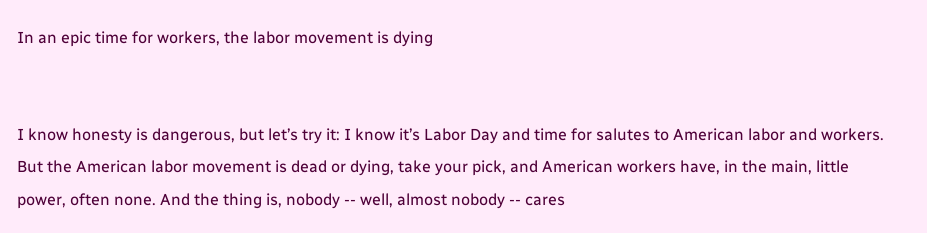In an epic time for workers, the labor movement is dying


I know honesty is dangerous, but let’s try it: I know it’s Labor Day and time for salutes to American labor and workers. But the American labor movement is dead or dying, take your pick, and American workers have, in the main, little power, often none. And the thing is, nobody -- well, almost nobody -- cares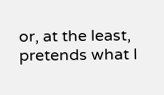or, at the least, pretends what I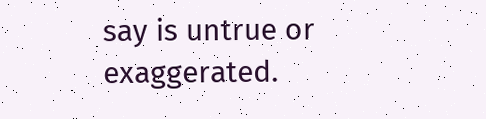say is untrue or exaggerated.